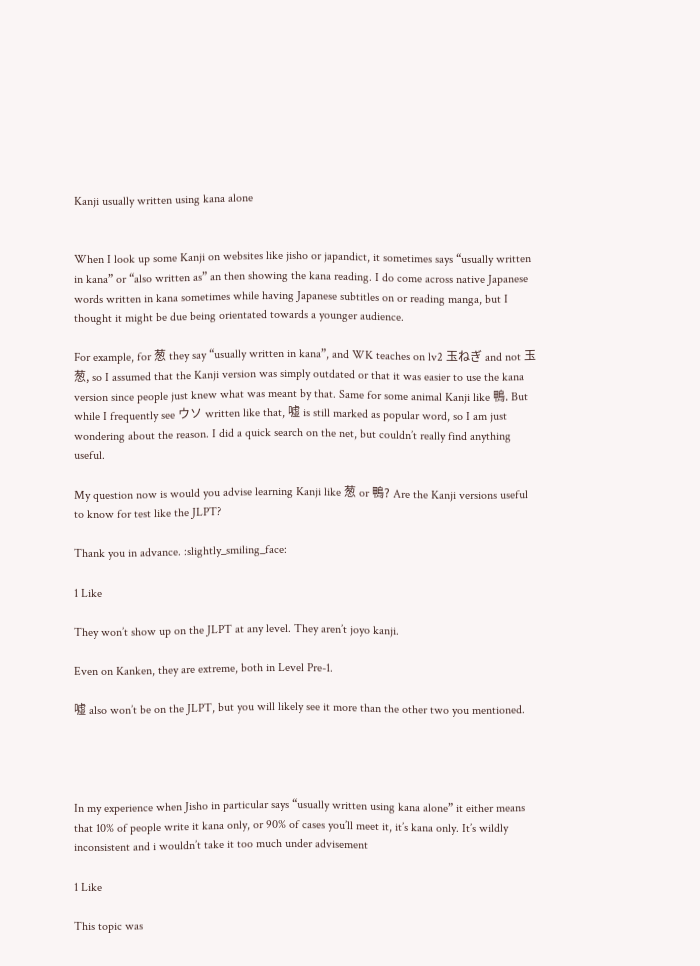Kanji usually written using kana alone


When I look up some Kanji on websites like jisho or japandict, it sometimes says “usually written in kana” or “also written as” an then showing the kana reading. I do come across native Japanese words written in kana sometimes while having Japanese subtitles on or reading manga, but I thought it might be due being orientated towards a younger audience.

For example, for 葱 they say “usually written in kana”, and WK teaches on lv2 玉ねぎ and not 玉葱, so I assumed that the Kanji version was simply outdated or that it was easier to use the kana version since people just knew what was meant by that. Same for some animal Kanji like 鴨. But while I frequently see ウソ written like that, 嘘 is still marked as popular word, so I am just wondering about the reason. I did a quick search on the net, but couldn’t really find anything useful.

My question now is would you advise learning Kanji like 葱 or 鴨? Are the Kanji versions useful to know for test like the JLPT?

Thank you in advance. :slightly_smiling_face:

1 Like

They won’t show up on the JLPT at any level. They aren’t joyo kanji.

Even on Kanken, they are extreme, both in Level Pre-1.

嘘 also won’t be on the JLPT, but you will likely see it more than the other two you mentioned.




In my experience when Jisho in particular says “usually written using kana alone” it either means that 10% of people write it kana only, or 90% of cases you’ll meet it, it’s kana only. It’s wildly inconsistent and i wouldn’t take it too much under advisement

1 Like

This topic was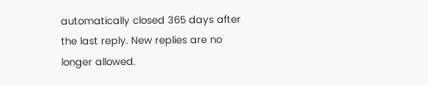automatically closed 365 days after the last reply. New replies are no longer allowed.